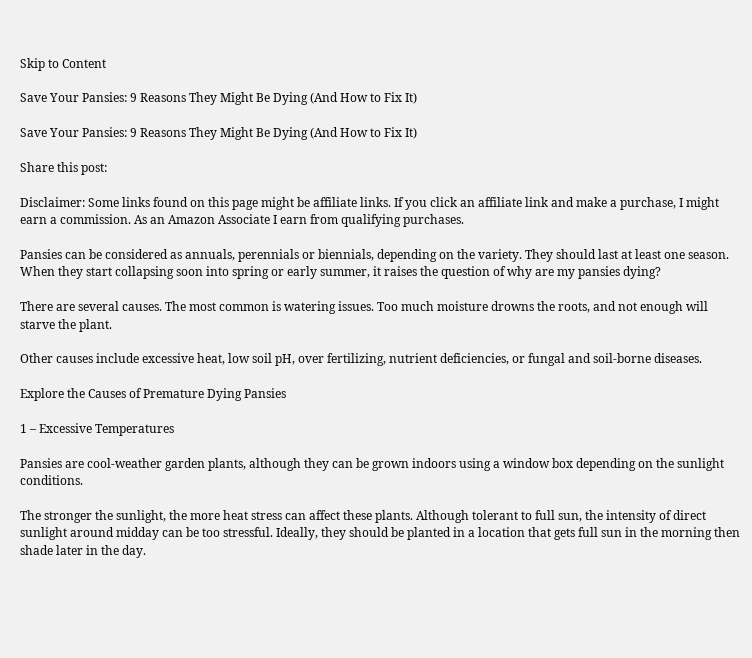Skip to Content

Save Your Pansies: 9 Reasons They Might Be Dying (And How to Fix It)

Save Your Pansies: 9 Reasons They Might Be Dying (And How to Fix It)

Share this post:

Disclaimer: Some links found on this page might be affiliate links. If you click an affiliate link and make a purchase, I might earn a commission. As an Amazon Associate I earn from qualifying purchases.

Pansies can be considered as annuals, perennials or biennials, depending on the variety. They should last at least one season. When they start collapsing soon into spring or early summer, it raises the question of why are my pansies dying?

There are several causes. The most common is watering issues. Too much moisture drowns the roots, and not enough will starve the plant.

Other causes include excessive heat, low soil pH, over fertilizing, nutrient deficiencies, or fungal and soil-borne diseases.

Explore the Causes of Premature Dying Pansies

1 – Excessive Temperatures

Pansies are cool-weather garden plants, although they can be grown indoors using a window box depending on the sunlight conditions.

The stronger the sunlight, the more heat stress can affect these plants. Although tolerant to full sun, the intensity of direct sunlight around midday can be too stressful. Ideally, they should be planted in a location that gets full sun in the morning then shade later in the day.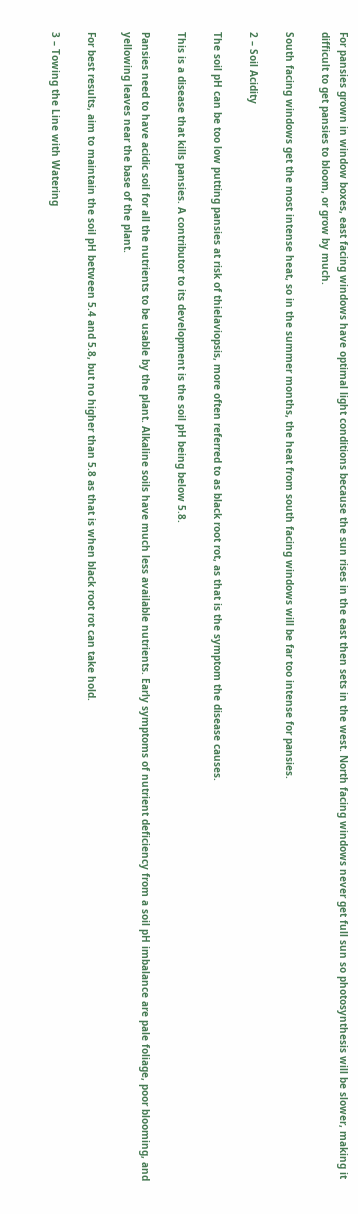For pansies grown in window boxes, east facing windows have optimal light conditions because the sun rises in the east then sets in the west. North facing windows never get full sun so photosynthesis will be slower, making it difficult to get pansies to bloom, or grow by much.

South facing windows get the most intense heat, so in the summer months, the heat from south facing windows will be far too intense for pansies.

2 – Soil Acidity

The soil pH can be too low putting pansies at risk of thielaviopsis, more often referred to as black root rot, as that is the symptom the disease causes.

This is a disease that kills pansies. A contributor to its development is the soil pH being below 5.8.

Pansies need to have acidic soil for all the nutrients to be usable by the plant. Alkaline soils have much less available nutrients. Early symptoms of nutrient deficiency from a soil pH imbalance are pale foliage, poor blooming, and yellowing leaves near the base of the plant.

For best results, aim to maintain the soil pH between 5.4 and 5.8, but no higher than 5.8 as that is when black root rot can take hold.

3 – Towing the Line with Watering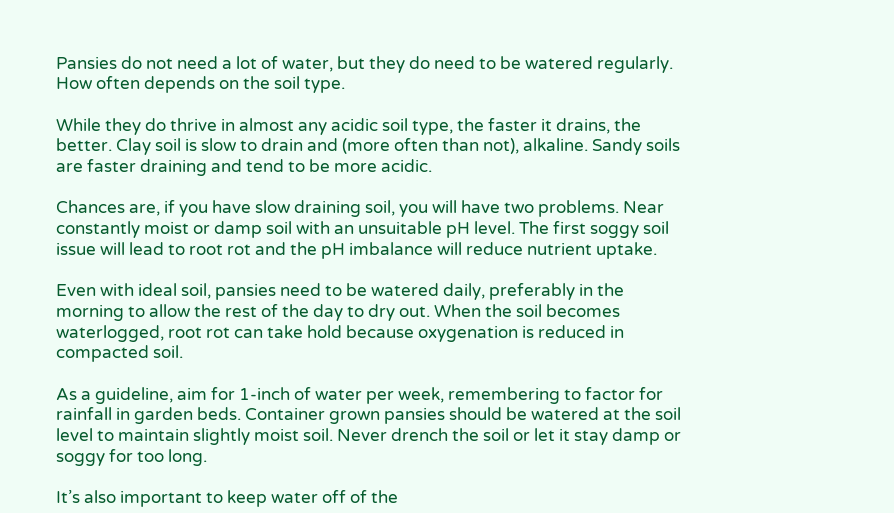Pansies do not need a lot of water, but they do need to be watered regularly. How often depends on the soil type.

While they do thrive in almost any acidic soil type, the faster it drains, the better. Clay soil is slow to drain and (more often than not), alkaline. Sandy soils are faster draining and tend to be more acidic.

Chances are, if you have slow draining soil, you will have two problems. Near constantly moist or damp soil with an unsuitable pH level. The first soggy soil issue will lead to root rot and the pH imbalance will reduce nutrient uptake.

Even with ideal soil, pansies need to be watered daily, preferably in the morning to allow the rest of the day to dry out. When the soil becomes waterlogged, root rot can take hold because oxygenation is reduced in compacted soil.

As a guideline, aim for 1-inch of water per week, remembering to factor for rainfall in garden beds. Container grown pansies should be watered at the soil level to maintain slightly moist soil. Never drench the soil or let it stay damp or soggy for too long.

It’s also important to keep water off of the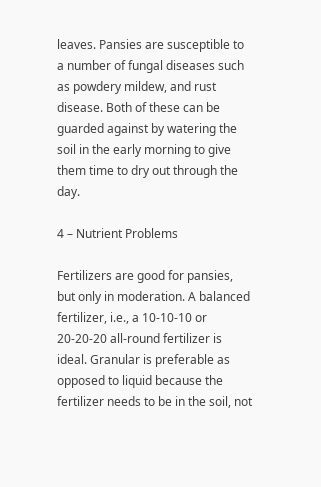leaves. Pansies are susceptible to a number of fungal diseases such as powdery mildew, and rust disease. Both of these can be guarded against by watering the soil in the early morning to give them time to dry out through the day.

4 – Nutrient Problems

Fertilizers are good for pansies, but only in moderation. A balanced fertilizer, i.e., a 10-10-10 or 20-20-20 all-round fertilizer is ideal. Granular is preferable as opposed to liquid because the fertilizer needs to be in the soil, not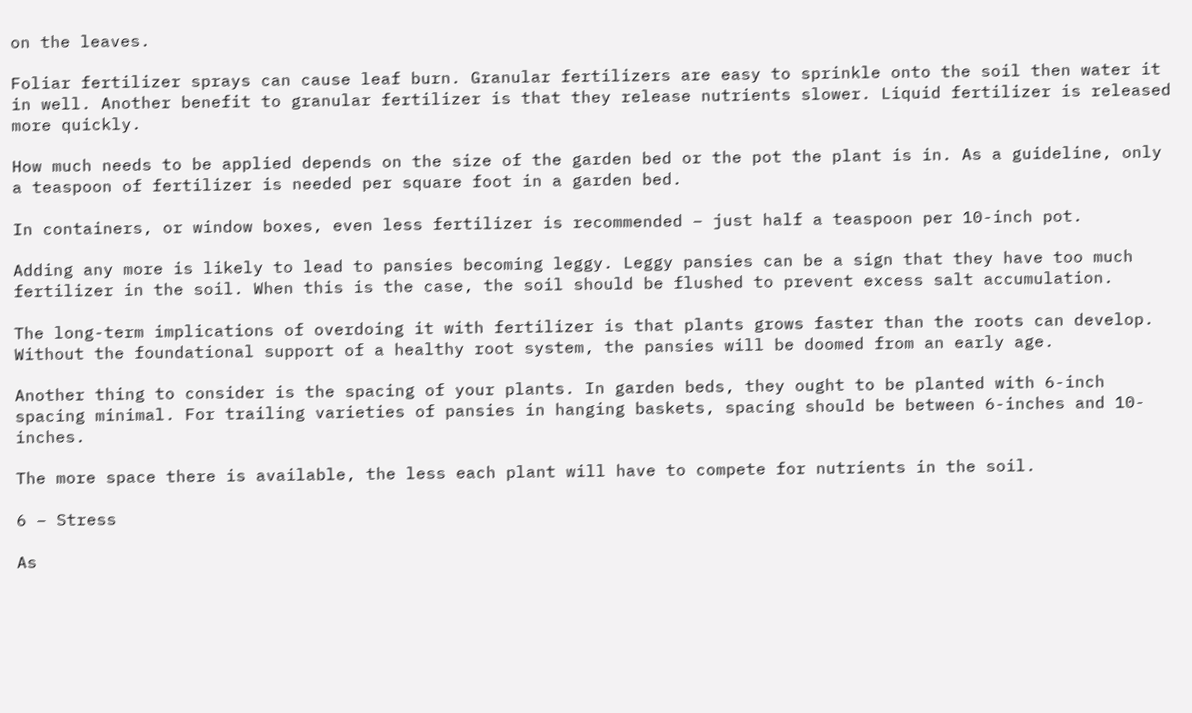on the leaves.

Foliar fertilizer sprays can cause leaf burn. Granular fertilizers are easy to sprinkle onto the soil then water it in well. Another benefit to granular fertilizer is that they release nutrients slower. Liquid fertilizer is released more quickly.

How much needs to be applied depends on the size of the garden bed or the pot the plant is in. As a guideline, only a teaspoon of fertilizer is needed per square foot in a garden bed.

In containers, or window boxes, even less fertilizer is recommended – just half a teaspoon per 10-inch pot.

Adding any more is likely to lead to pansies becoming leggy. Leggy pansies can be a sign that they have too much fertilizer in the soil. When this is the case, the soil should be flushed to prevent excess salt accumulation.

The long-term implications of overdoing it with fertilizer is that plants grows faster than the roots can develop. Without the foundational support of a healthy root system, the pansies will be doomed from an early age.

Another thing to consider is the spacing of your plants. In garden beds, they ought to be planted with 6-inch spacing minimal. For trailing varieties of pansies in hanging baskets, spacing should be between 6-inches and 10-inches.

The more space there is available, the less each plant will have to compete for nutrients in the soil.

6 – Stress

As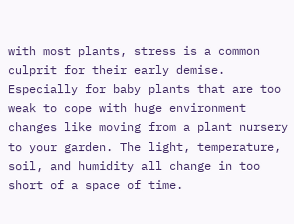with most plants, stress is a common culprit for their early demise. Especially for baby plants that are too weak to cope with huge environment changes like moving from a plant nursery to your garden. The light, temperature, soil, and humidity all change in too short of a space of time.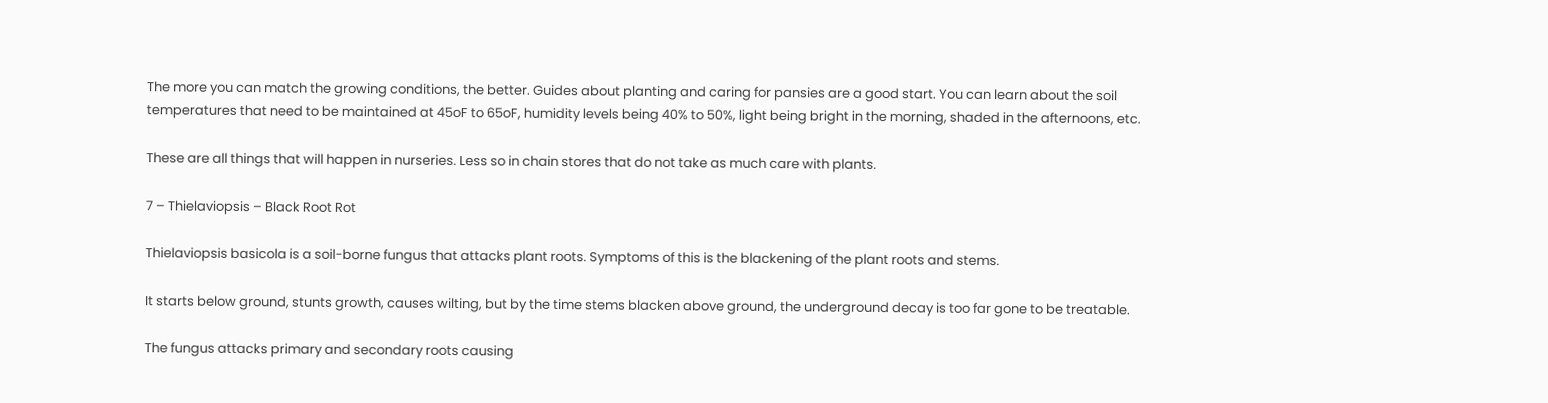The more you can match the growing conditions, the better. Guides about planting and caring for pansies are a good start. You can learn about the soil temperatures that need to be maintained at 45oF to 65oF, humidity levels being 40% to 50%, light being bright in the morning, shaded in the afternoons, etc.

These are all things that will happen in nurseries. Less so in chain stores that do not take as much care with plants.

7 – Thielaviopsis – Black Root Rot

Thielaviopsis basicola is a soil-borne fungus that attacks plant roots. Symptoms of this is the blackening of the plant roots and stems.

It starts below ground, stunts growth, causes wilting, but by the time stems blacken above ground, the underground decay is too far gone to be treatable.

The fungus attacks primary and secondary roots causing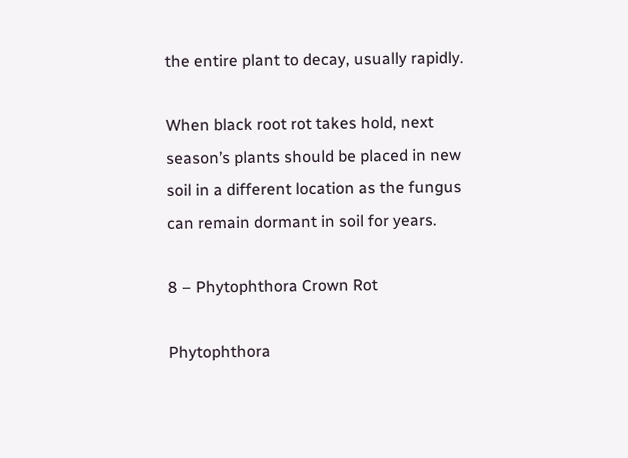the entire plant to decay, usually rapidly.

When black root rot takes hold, next season’s plants should be placed in new soil in a different location as the fungus can remain dormant in soil for years.

8 – Phytophthora Crown Rot

Phytophthora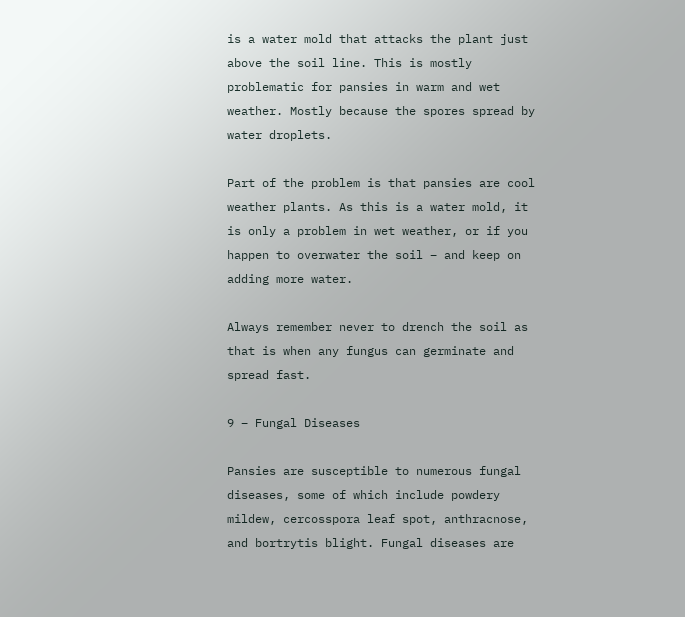is a water mold that attacks the plant just above the soil line. This is mostly problematic for pansies in warm and wet weather. Mostly because the spores spread by water droplets.

Part of the problem is that pansies are cool weather plants. As this is a water mold, it is only a problem in wet weather, or if you happen to overwater the soil – and keep on adding more water.

Always remember never to drench the soil as that is when any fungus can germinate and spread fast.

9 – Fungal Diseases

Pansies are susceptible to numerous fungal diseases, some of which include powdery mildew, cercosspora leaf spot, anthracnose, and bortrytis blight. Fungal diseases are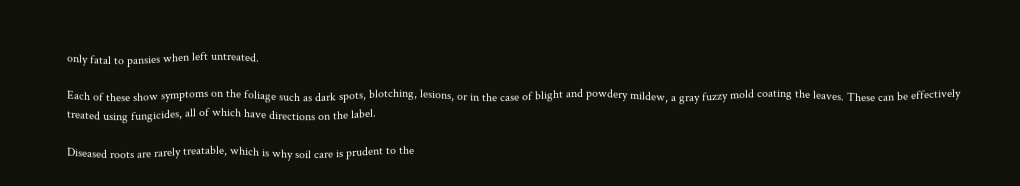only fatal to pansies when left untreated.

Each of these show symptoms on the foliage such as dark spots, blotching, lesions, or in the case of blight and powdery mildew, a gray fuzzy mold coating the leaves. These can be effectively treated using fungicides, all of which have directions on the label.

Diseased roots are rarely treatable, which is why soil care is prudent to the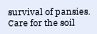survival of pansies. Care for the soil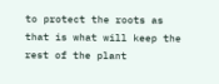to protect the roots as that is what will keep the rest of the plant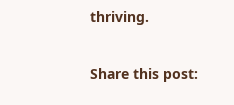thriving.

Share this post: